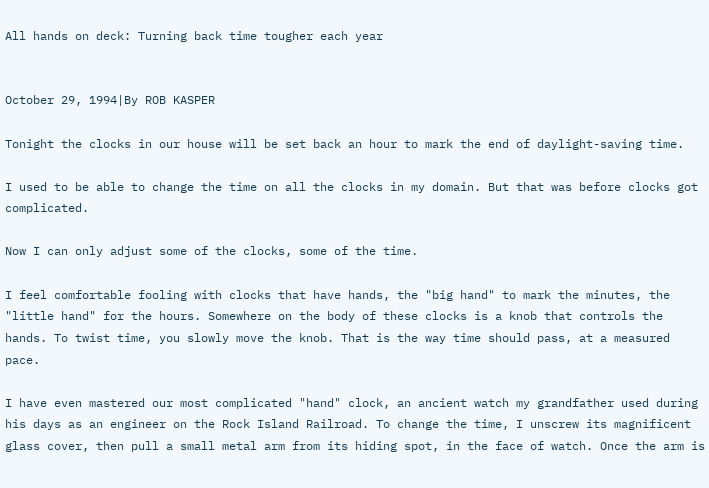All hands on deck: Turning back time tougher each year


October 29, 1994|By ROB KASPER

Tonight the clocks in our house will be set back an hour to mark the end of daylight-saving time.

I used to be able to change the time on all the clocks in my domain. But that was before clocks got complicated.

Now I can only adjust some of the clocks, some of the time.

I feel comfortable fooling with clocks that have hands, the "big hand" to mark the minutes, the "little hand" for the hours. Somewhere on the body of these clocks is a knob that controls the hands. To twist time, you slowly move the knob. That is the way time should pass, at a measured pace.

I have even mastered our most complicated "hand" clock, an ancient watch my grandfather used during his days as an engineer on the Rock Island Railroad. To change the time, I unscrew its magnificent glass cover, then pull a small metal arm from its hiding spot, in the face of watch. Once the arm is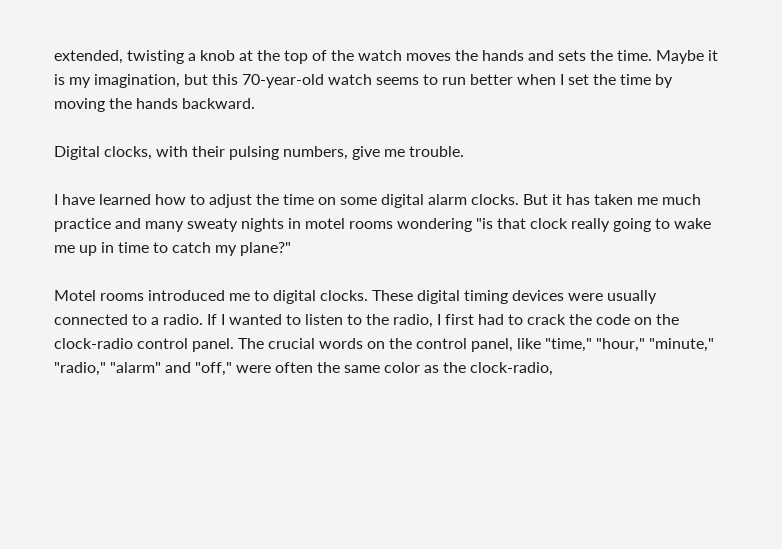extended, twisting a knob at the top of the watch moves the hands and sets the time. Maybe it is my imagination, but this 70-year-old watch seems to run better when I set the time by moving the hands backward.

Digital clocks, with their pulsing numbers, give me trouble.

I have learned how to adjust the time on some digital alarm clocks. But it has taken me much practice and many sweaty nights in motel rooms wondering "is that clock really going to wake me up in time to catch my plane?"

Motel rooms introduced me to digital clocks. These digital timing devices were usually connected to a radio. If I wanted to listen to the radio, I first had to crack the code on the clock-radio control panel. The crucial words on the control panel, like "time," "hour," "minute," "radio," "alarm" and "off," were often the same color as the clock-radio,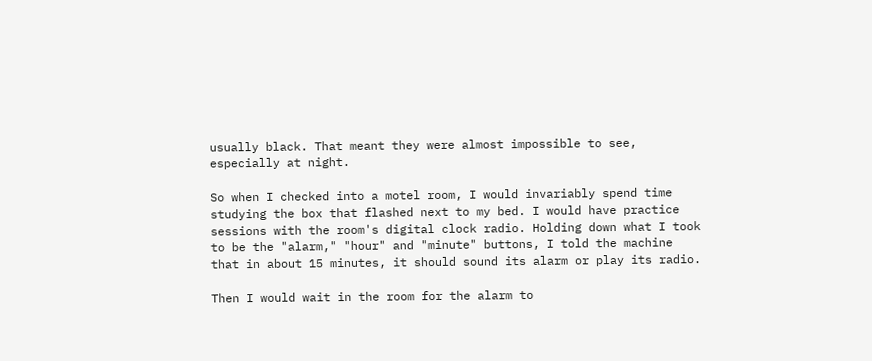usually black. That meant they were almost impossible to see, especially at night.

So when I checked into a motel room, I would invariably spend time studying the box that flashed next to my bed. I would have practice sessions with the room's digital clock radio. Holding down what I took to be the "alarm," "hour" and "minute" buttons, I told the machine that in about 15 minutes, it should sound its alarm or play its radio.

Then I would wait in the room for the alarm to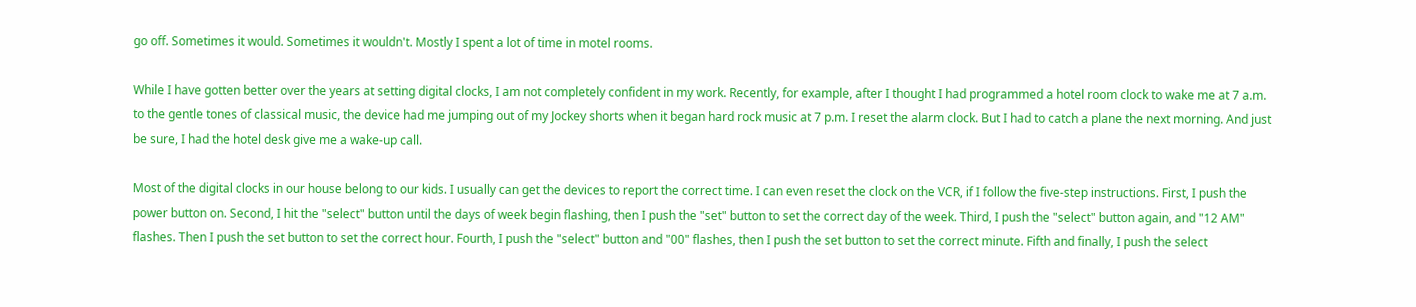go off. Sometimes it would. Sometimes it wouldn't. Mostly I spent a lot of time in motel rooms.

While I have gotten better over the years at setting digital clocks, I am not completely confident in my work. Recently, for example, after I thought I had programmed a hotel room clock to wake me at 7 a.m. to the gentle tones of classical music, the device had me jumping out of my Jockey shorts when it began hard rock music at 7 p.m. I reset the alarm clock. But I had to catch a plane the next morning. And just be sure, I had the hotel desk give me a wake-up call.

Most of the digital clocks in our house belong to our kids. I usually can get the devices to report the correct time. I can even reset the clock on the VCR, if I follow the five-step instructions. First, I push the power button on. Second, I hit the "select" button until the days of week begin flashing, then I push the "set" button to set the correct day of the week. Third, I push the "select" button again, and "12 AM" flashes. Then I push the set button to set the correct hour. Fourth, I push the "select" button and "00" flashes, then I push the set button to set the correct minute. Fifth and finally, I push the select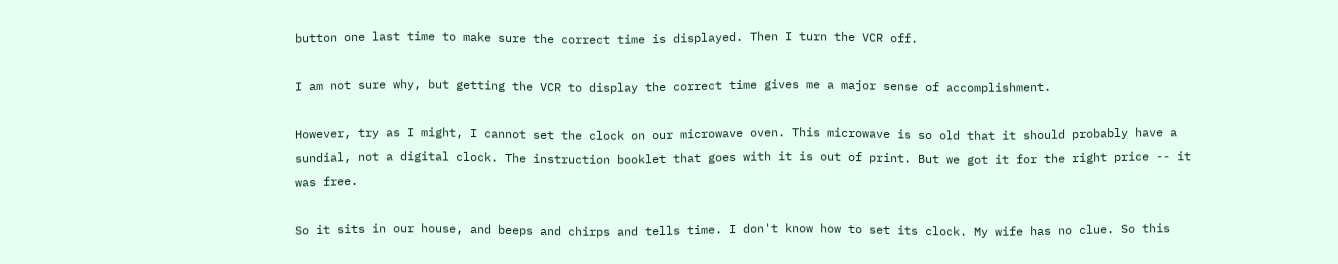button one last time to make sure the correct time is displayed. Then I turn the VCR off.

I am not sure why, but getting the VCR to display the correct time gives me a major sense of accomplishment.

However, try as I might, I cannot set the clock on our microwave oven. This microwave is so old that it should probably have a sundial, not a digital clock. The instruction booklet that goes with it is out of print. But we got it for the right price -- it was free.

So it sits in our house, and beeps and chirps and tells time. I don't know how to set its clock. My wife has no clue. So this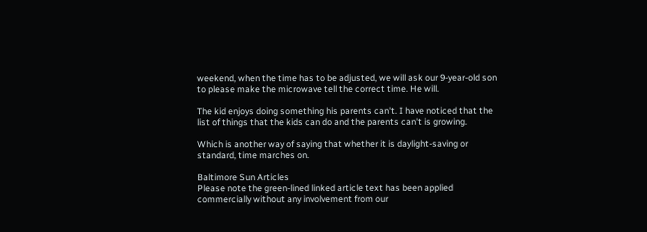weekend, when the time has to be adjusted, we will ask our 9-year-old son to please make the microwave tell the correct time. He will.

The kid enjoys doing something his parents can't. I have noticed that the list of things that the kids can do and the parents can't is growing.

Which is another way of saying that whether it is daylight-saving or standard, time marches on.

Baltimore Sun Articles
Please note the green-lined linked article text has been applied commercially without any involvement from our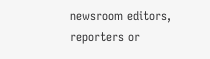newsroom editors, reporters or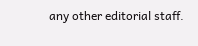any other editorial staff.